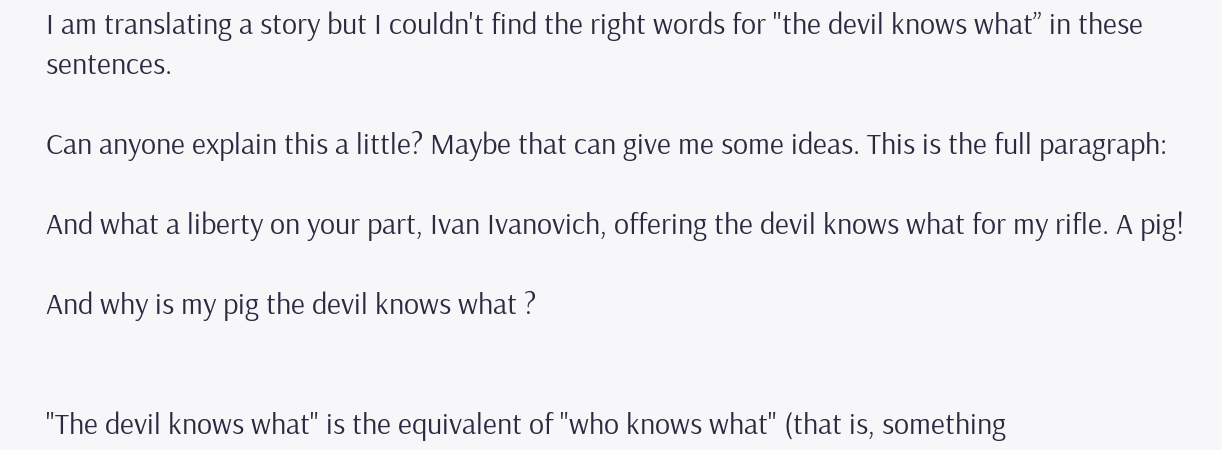I am translating a story but I couldn't find the right words for "the devil knows what” in these sentences.

Can anyone explain this a little? Maybe that can give me some ideas. This is the full paragraph:

And what a liberty on your part, Ivan Ivanovich, offering the devil knows what for my rifle. A pig!

And why is my pig the devil knows what ?


"The devil knows what" is the equivalent of "who knows what" (that is, something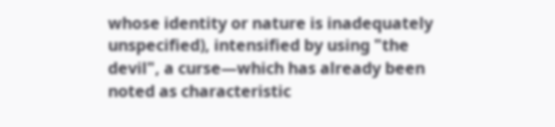whose identity or nature is inadequately unspecified), intensified by using "the devil", a curse—which has already been noted as characteristic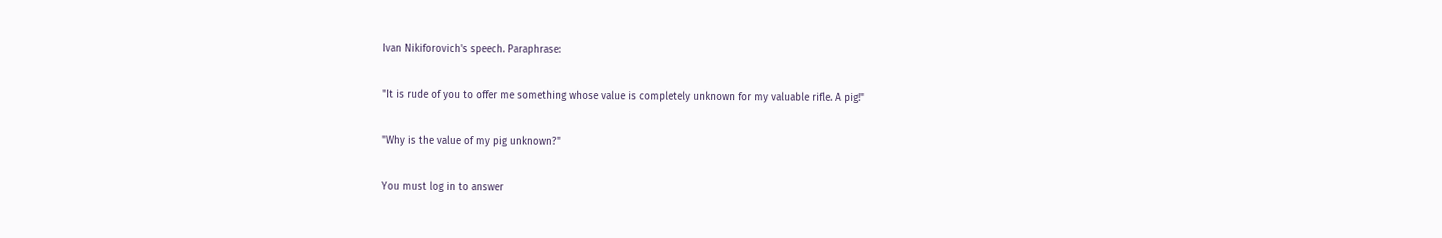Ivan Nikiforovich's speech. Paraphrase:

"It is rude of you to offer me something whose value is completely unknown for my valuable rifle. A pig!"

"Why is the value of my pig unknown?"

You must log in to answer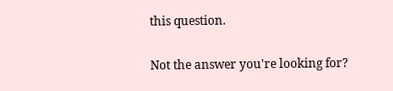this question.

Not the answer you're looking for?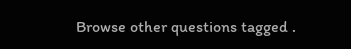Browse other questions tagged .